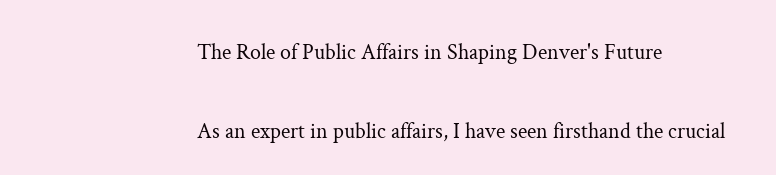The Role of Public Affairs in Shaping Denver's Future

As an expert in public affairs, I have seen firsthand the crucial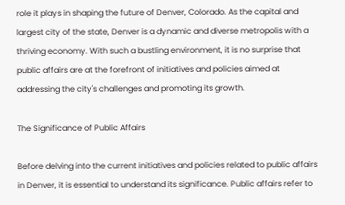role it plays in shaping the future of Denver, Colorado. As the capital and largest city of the state, Denver is a dynamic and diverse metropolis with a thriving economy. With such a bustling environment, it is no surprise that public affairs are at the forefront of initiatives and policies aimed at addressing the city's challenges and promoting its growth.

The Significance of Public Affairs

Before delving into the current initiatives and policies related to public affairs in Denver, it is essential to understand its significance. Public affairs refer to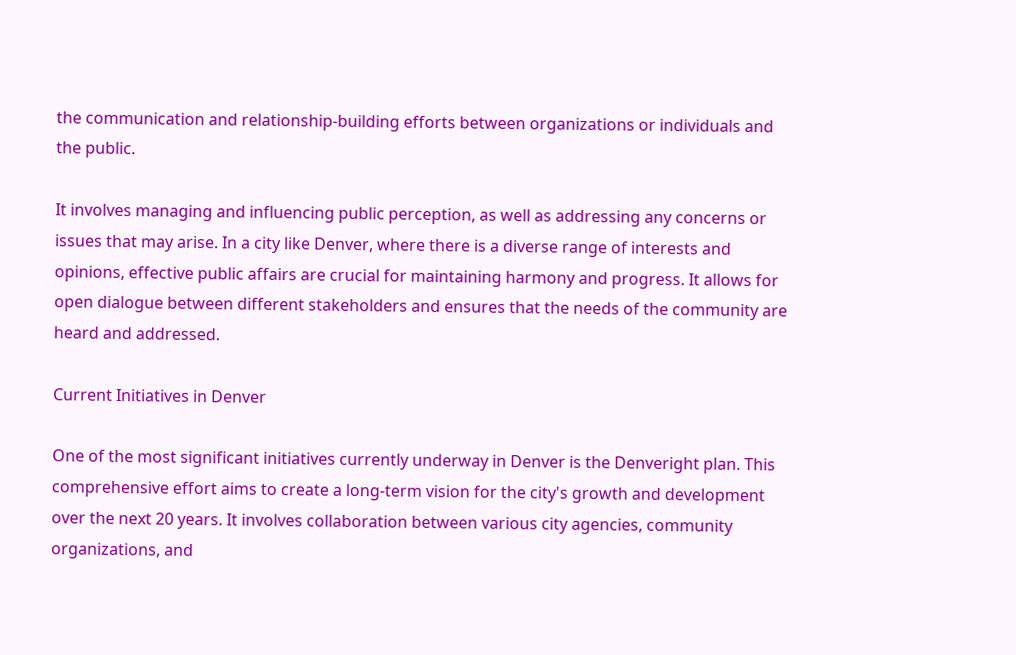the communication and relationship-building efforts between organizations or individuals and the public.

It involves managing and influencing public perception, as well as addressing any concerns or issues that may arise. In a city like Denver, where there is a diverse range of interests and opinions, effective public affairs are crucial for maintaining harmony and progress. It allows for open dialogue between different stakeholders and ensures that the needs of the community are heard and addressed.

Current Initiatives in Denver

One of the most significant initiatives currently underway in Denver is the Denveright plan. This comprehensive effort aims to create a long-term vision for the city's growth and development over the next 20 years. It involves collaboration between various city agencies, community organizations, and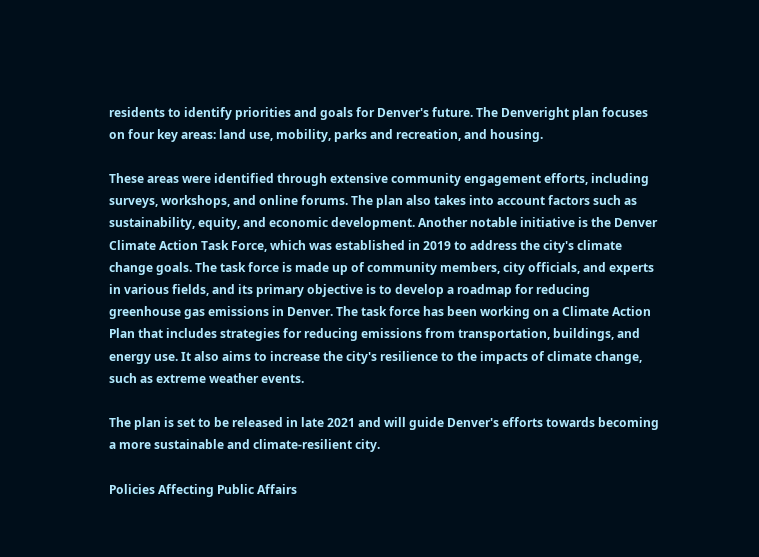residents to identify priorities and goals for Denver's future. The Denveright plan focuses on four key areas: land use, mobility, parks and recreation, and housing.

These areas were identified through extensive community engagement efforts, including surveys, workshops, and online forums. The plan also takes into account factors such as sustainability, equity, and economic development. Another notable initiative is the Denver Climate Action Task Force, which was established in 2019 to address the city's climate change goals. The task force is made up of community members, city officials, and experts in various fields, and its primary objective is to develop a roadmap for reducing greenhouse gas emissions in Denver. The task force has been working on a Climate Action Plan that includes strategies for reducing emissions from transportation, buildings, and energy use. It also aims to increase the city's resilience to the impacts of climate change, such as extreme weather events.

The plan is set to be released in late 2021 and will guide Denver's efforts towards becoming a more sustainable and climate-resilient city.

Policies Affecting Public Affairs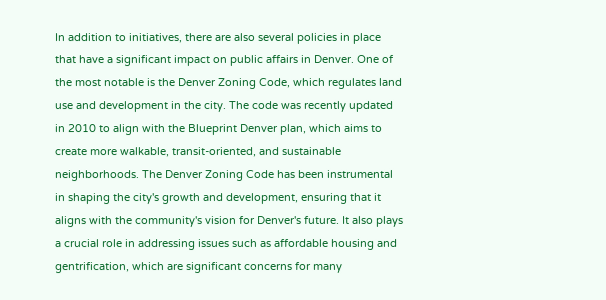In addition to initiatives, there are also several policies in place that have a significant impact on public affairs in Denver. One of the most notable is the Denver Zoning Code, which regulates land use and development in the city. The code was recently updated in 2010 to align with the Blueprint Denver plan, which aims to create more walkable, transit-oriented, and sustainable neighborhoods. The Denver Zoning Code has been instrumental in shaping the city's growth and development, ensuring that it aligns with the community's vision for Denver's future. It also plays a crucial role in addressing issues such as affordable housing and gentrification, which are significant concerns for many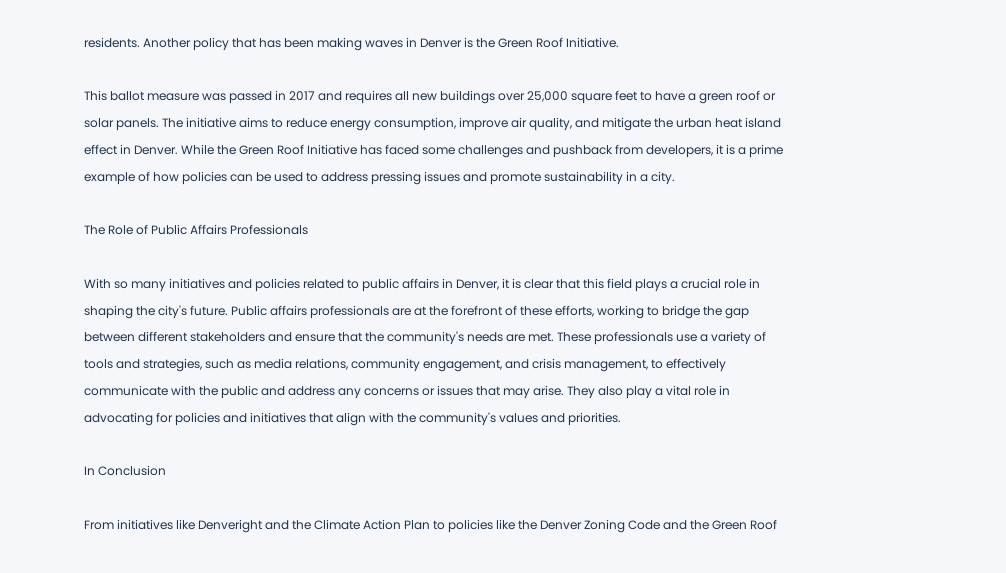residents. Another policy that has been making waves in Denver is the Green Roof Initiative.

This ballot measure was passed in 2017 and requires all new buildings over 25,000 square feet to have a green roof or solar panels. The initiative aims to reduce energy consumption, improve air quality, and mitigate the urban heat island effect in Denver. While the Green Roof Initiative has faced some challenges and pushback from developers, it is a prime example of how policies can be used to address pressing issues and promote sustainability in a city.

The Role of Public Affairs Professionals

With so many initiatives and policies related to public affairs in Denver, it is clear that this field plays a crucial role in shaping the city's future. Public affairs professionals are at the forefront of these efforts, working to bridge the gap between different stakeholders and ensure that the community's needs are met. These professionals use a variety of tools and strategies, such as media relations, community engagement, and crisis management, to effectively communicate with the public and address any concerns or issues that may arise. They also play a vital role in advocating for policies and initiatives that align with the community's values and priorities.

In Conclusion

From initiatives like Denveright and the Climate Action Plan to policies like the Denver Zoning Code and the Green Roof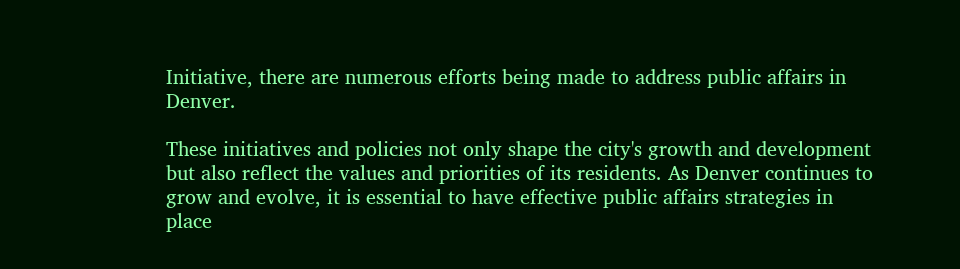Initiative, there are numerous efforts being made to address public affairs in Denver.

These initiatives and policies not only shape the city's growth and development but also reflect the values and priorities of its residents. As Denver continues to grow and evolve, it is essential to have effective public affairs strategies in place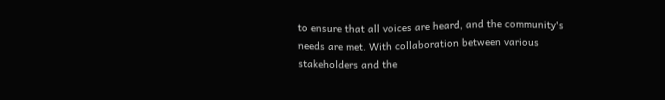to ensure that all voices are heard, and the community's needs are met. With collaboration between various stakeholders and the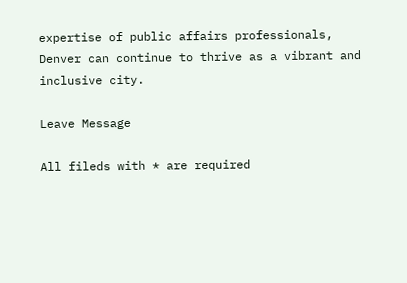expertise of public affairs professionals, Denver can continue to thrive as a vibrant and inclusive city.

Leave Message

All fileds with * are required